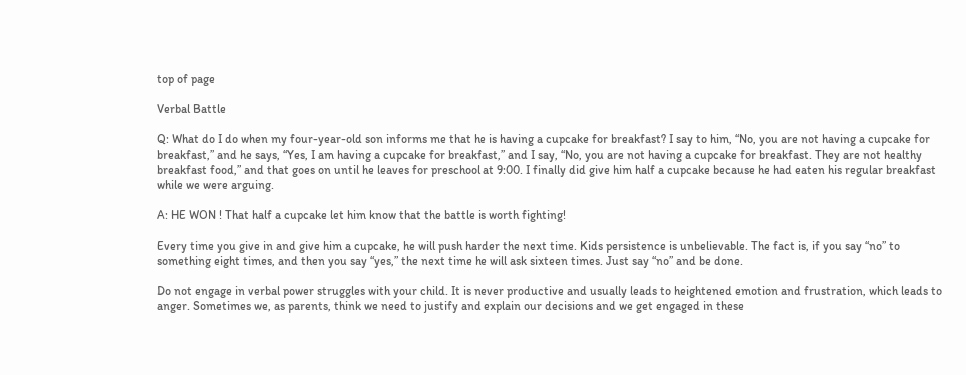top of page

Verbal Battle

Q: What do I do when my four-year-old son informs me that he is having a cupcake for breakfast? I say to him, “No, you are not having a cupcake for breakfast,” and he says, “Yes, I am having a cupcake for breakfast,” and I say, “No, you are not having a cupcake for breakfast. They are not healthy breakfast food,” and that goes on until he leaves for preschool at 9:00. I finally did give him half a cupcake because he had eaten his regular breakfast while we were arguing.

A: HE WON ! That half a cupcake let him know that the battle is worth fighting!

Every time you give in and give him a cupcake, he will push harder the next time. Kids persistence is unbelievable. The fact is, if you say “no” to something eight times, and then you say “yes,” the next time he will ask sixteen times. Just say “no” and be done.

Do not engage in verbal power struggles with your child. It is never productive and usually leads to heightened emotion and frustration, which leads to anger. Sometimes we, as parents, think we need to justify and explain our decisions and we get engaged in these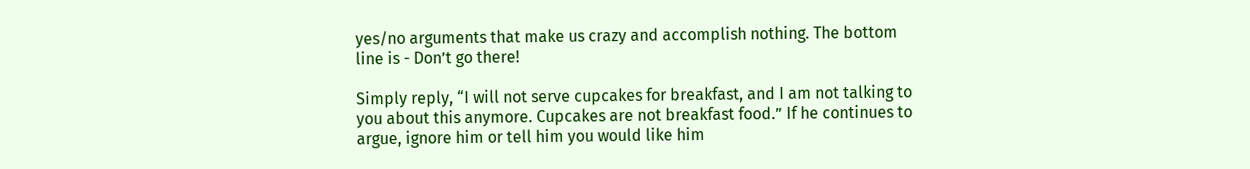yes/no arguments that make us crazy and accomplish nothing. The bottom line is - Don’t go there!

Simply reply, “I will not serve cupcakes for breakfast, and I am not talking to you about this anymore. Cupcakes are not breakfast food.” If he continues to argue, ignore him or tell him you would like him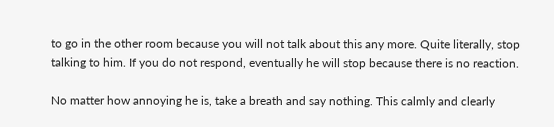to go in the other room because you will not talk about this any more. Quite literally, stop talking to him. If you do not respond, eventually he will stop because there is no reaction.

No matter how annoying he is, take a breath and say nothing. This calmly and clearly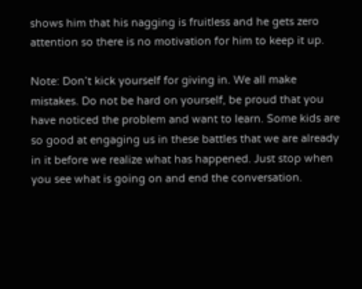shows him that his nagging is fruitless and he gets zero attention so there is no motivation for him to keep it up.

Note: Don’t kick yourself for giving in. We all make mistakes. Do not be hard on yourself, be proud that you have noticed the problem and want to learn. Some kids are so good at engaging us in these battles that we are already in it before we realize what has happened. Just stop when you see what is going on and end the conversation.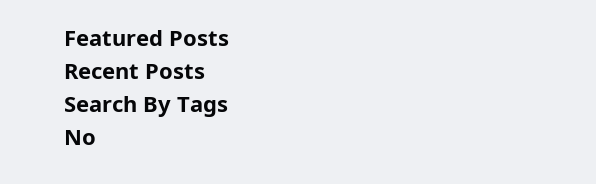Featured Posts
Recent Posts
Search By Tags
No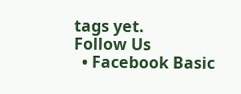tags yet.
Follow Us
  • Facebook Basic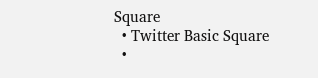Square
  • Twitter Basic Square
  •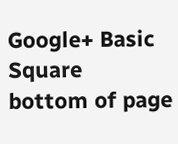Google+ Basic Square
bottom of page